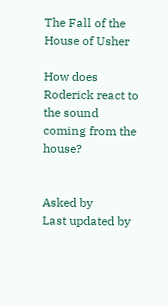The Fall of the House of Usher

How does Roderick react to the sound coming from the house?


Asked by
Last updated by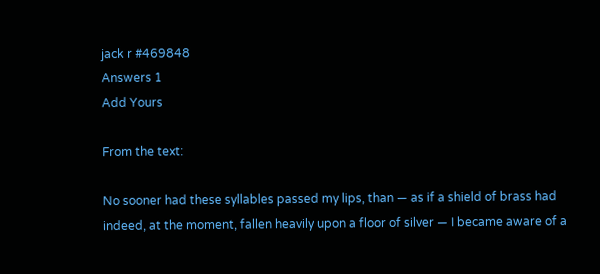jack r #469848
Answers 1
Add Yours

From the text:

No sooner had these syllables passed my lips, than — as if a shield of brass had indeed, at the moment, fallen heavily upon a floor of silver — I became aware of a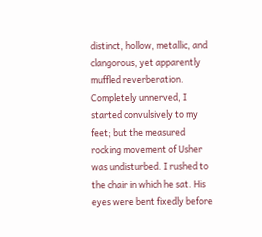distinct, hollow, metallic, and clangorous, yet apparently muffled reverberation. Completely unnerved, I started convulsively to my feet; but the measured rocking movement of Usher was undisturbed. I rushed to the chair in which he sat. His eyes were bent fixedly before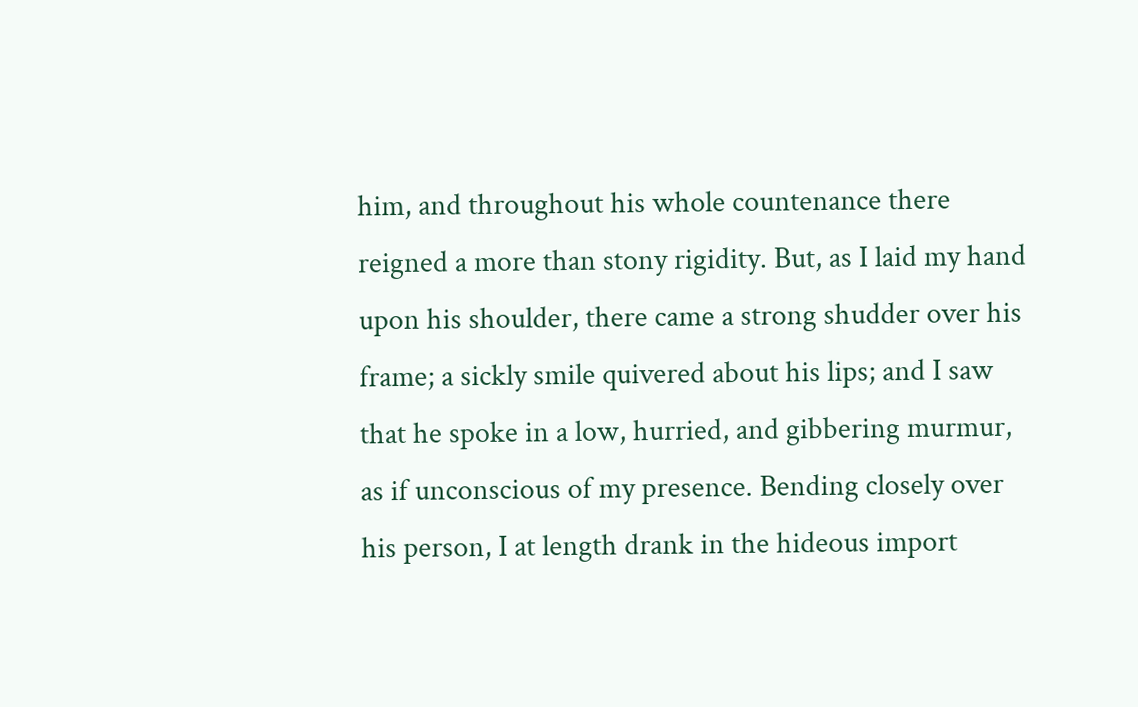him, and throughout his whole countenance there reigned a more than stony rigidity. But, as I laid my hand upon his shoulder, there came a strong shudder over his frame; a sickly smile quivered about his lips; and I saw that he spoke in a low, hurried, and gibbering murmur, as if unconscious of my presence. Bending closely over his person, I at length drank in the hideous import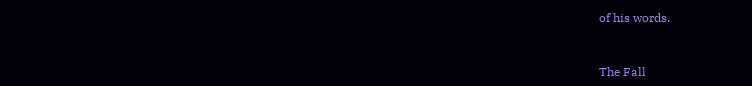of his words.


The Fall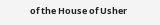of the House of Usher